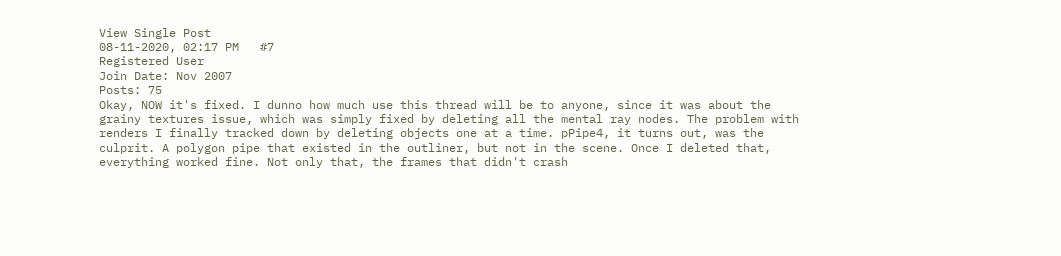View Single Post
08-11-2020, 02:17 PM   #7
Registered User
Join Date: Nov 2007
Posts: 75
Okay, NOW it's fixed. I dunno how much use this thread will be to anyone, since it was about the grainy textures issue, which was simply fixed by deleting all the mental ray nodes. The problem with renders I finally tracked down by deleting objects one at a time. pPipe4, it turns out, was the culprit. A polygon pipe that existed in the outliner, but not in the scene. Once I deleted that, everything worked fine. Not only that, the frames that didn't crash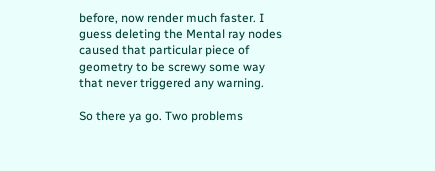before, now render much faster. I guess deleting the Mental ray nodes caused that particular piece of geometry to be screwy some way that never triggered any warning.

So there ya go. Two problems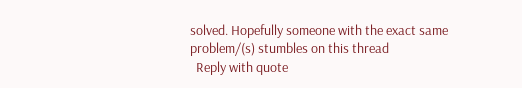solved. Hopefully someone with the exact same problem/(s) stumbles on this thread
  Reply with quote